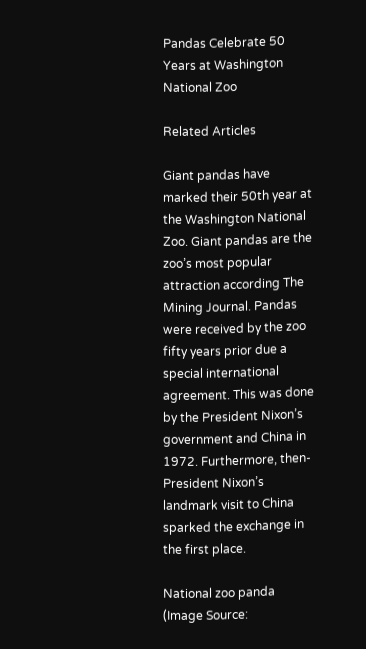Pandas Celebrate 50 Years at Washington National Zoo

Related Articles

Giant pandas have marked their 50th year at the Washington National Zoo. Giant pandas are the zoo’s most popular attraction according The Mining Journal. Pandas were received by the zoo fifty years prior due a special international agreement. This was done by the President Nixon’s government and China in 1972. Furthermore, then-President Nixon’s landmark visit to China sparked the exchange in the first place.

National zoo panda
(Image Source: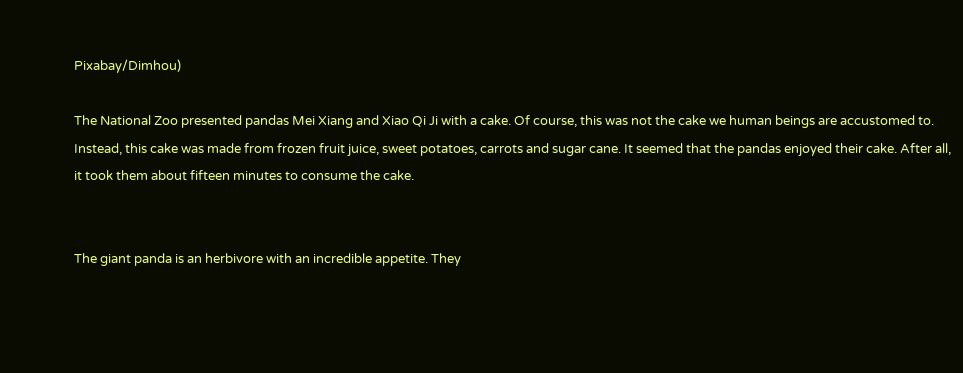Pixabay/Dimhou)

The National Zoo presented pandas Mei Xiang and Xiao Qi Ji with a cake. Of course, this was not the cake we human beings are accustomed to. Instead, this cake was made from frozen fruit juice, sweet potatoes, carrots and sugar cane. It seemed that the pandas enjoyed their cake. After all, it took them about fifteen minutes to consume the cake.


The giant panda is an herbivore with an incredible appetite. They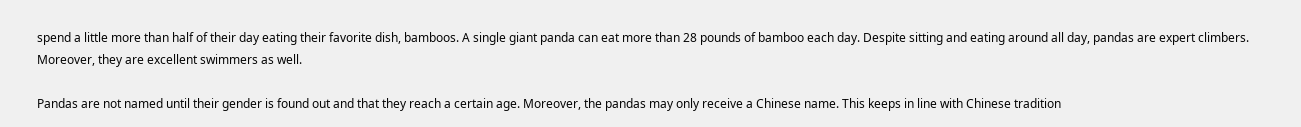spend a little more than half of their day eating their favorite dish, bamboos. A single giant panda can eat more than 28 pounds of bamboo each day. Despite sitting and eating around all day, pandas are expert climbers. Moreover, they are excellent swimmers as well.

Pandas are not named until their gender is found out and that they reach a certain age. Moreover, the pandas may only receive a Chinese name. This keeps in line with Chinese tradition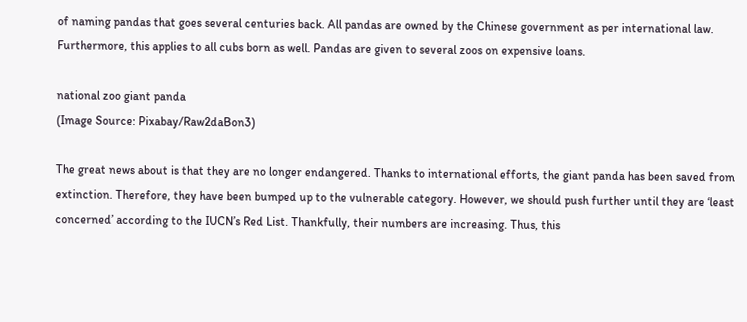of naming pandas that goes several centuries back. All pandas are owned by the Chinese government as per international law. Furthermore, this applies to all cubs born as well. Pandas are given to several zoos on expensive loans.

national zoo giant panda
(Image Source: Pixabay/Raw2daBon3)

The great news about is that they are no longer endangered. Thanks to international efforts, the giant panda has been saved from extinction. Therefore, they have been bumped up to the vulnerable category. However, we should push further until they are ‘least concerned’ according to the IUCN’s Red List. Thankfully, their numbers are increasing. Thus, this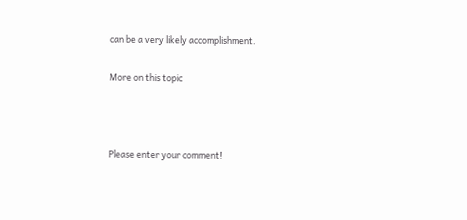can be a very likely accomplishment.

More on this topic



Please enter your comment!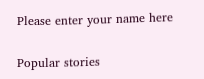Please enter your name here


Popular stories